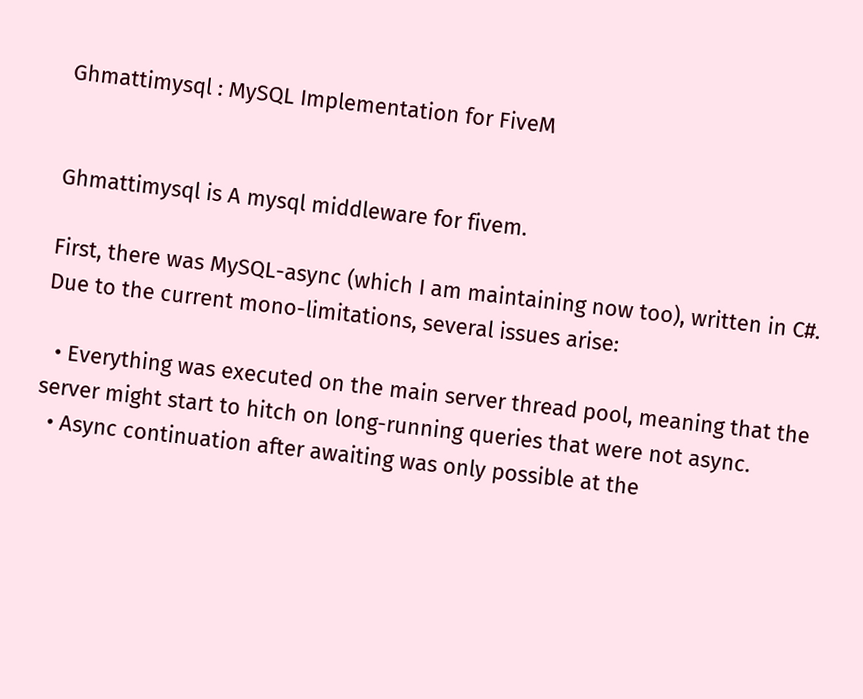Ghmattimysql : MySQL Implementation for FiveM


Ghmattimysql is A mysql middleware for fivem.

First, there was MySQL-async (which I am maintaining now too), written in C#. Due to the current mono-limitations, several issues arise:

  • Everything was executed on the main server thread pool, meaning that the server might start to hitch on long-running queries that were not async.
  • Async continuation after awaiting was only possible at the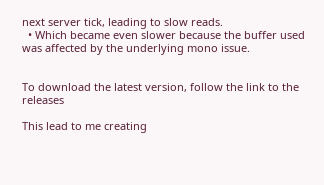next server tick, leading to slow reads.
  • Which became even slower because the buffer used was affected by the underlying mono issue.


To download the latest version, follow the link to the releases

This lead to me creating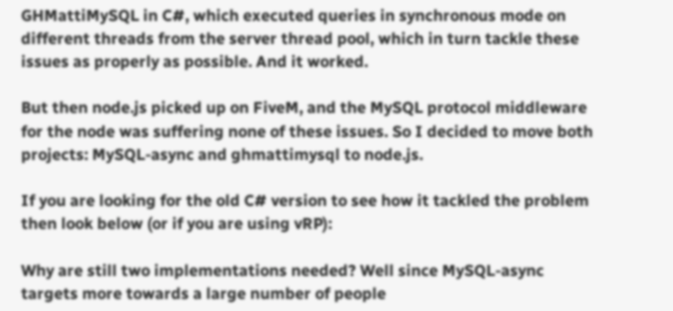GHMattiMySQL in C#, which executed queries in synchronous mode on different threads from the server thread pool, which in turn tackle these issues as properly as possible. And it worked.

But then node.js picked up on FiveM, and the MySQL protocol middleware for the node was suffering none of these issues. So I decided to move both projects: MySQL-async and ghmattimysql to node.js.

If you are looking for the old C# version to see how it tackled the problem then look below (or if you are using vRP):

Why are still two implementations needed? Well since MySQL-async targets more towards a large number of people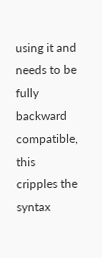using it and needs to be fully backward compatible, this cripples the syntax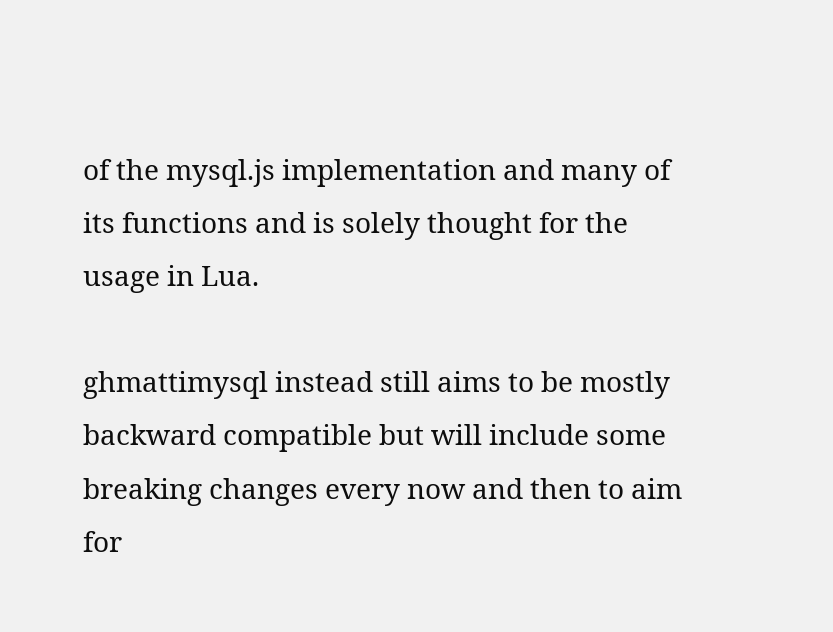of the mysql.js implementation and many of its functions and is solely thought for the usage in Lua.

ghmattimysql instead still aims to be mostly backward compatible but will include some breaking changes every now and then to aim for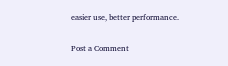easier use, better performance.

Post a Comment